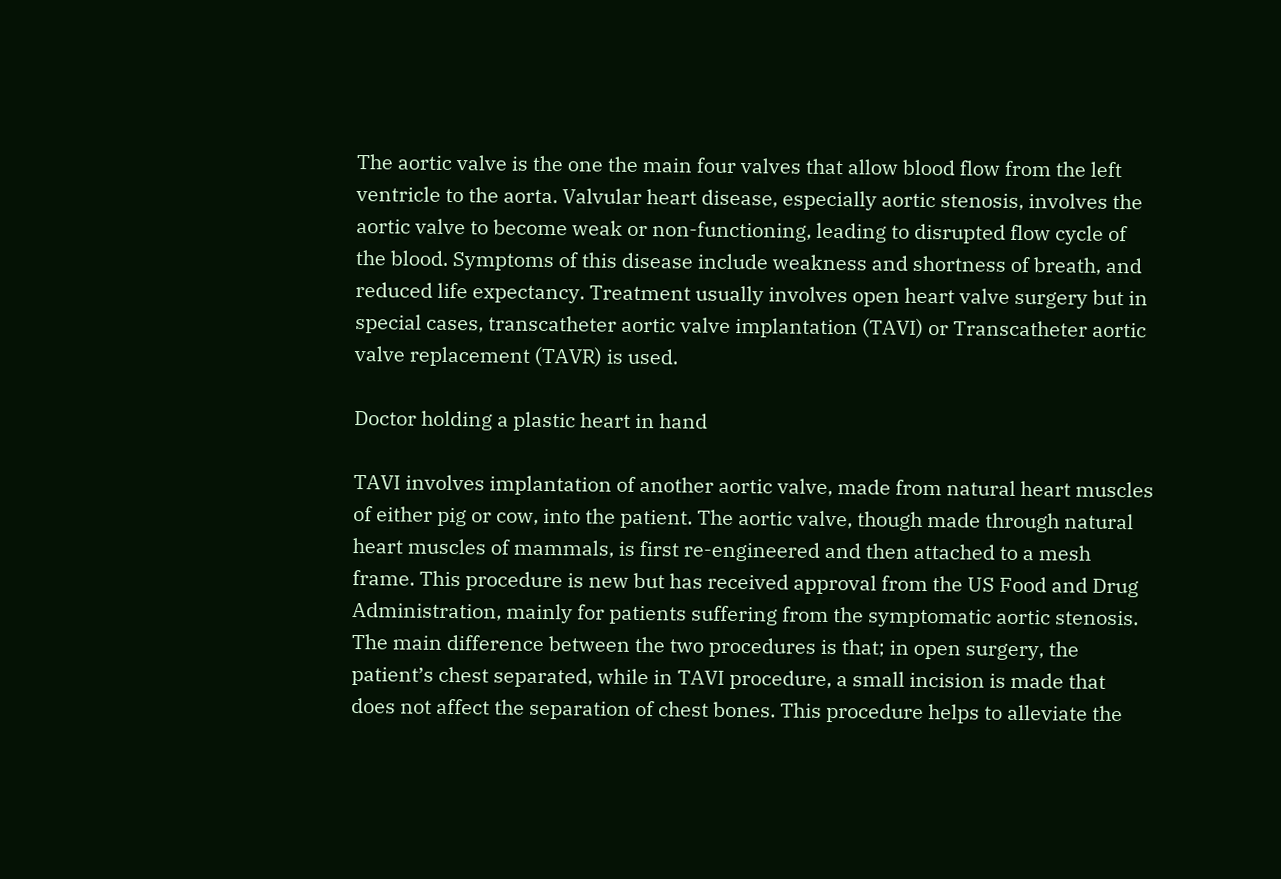The aortic valve is the one the main four valves that allow blood flow from the left ventricle to the aorta. Valvular heart disease, especially aortic stenosis, involves the aortic valve to become weak or non-functioning, leading to disrupted flow cycle of the blood. Symptoms of this disease include weakness and shortness of breath, and reduced life expectancy. Treatment usually involves open heart valve surgery but in special cases, transcatheter aortic valve implantation (TAVI) or Transcatheter aortic valve replacement (TAVR) is used.

Doctor holding a plastic heart in hand

TAVI involves implantation of another aortic valve, made from natural heart muscles of either pig or cow, into the patient. The aortic valve, though made through natural heart muscles of mammals, is first re-engineered and then attached to a mesh frame. This procedure is new but has received approval from the US Food and Drug Administration, mainly for patients suffering from the symptomatic aortic stenosis. The main difference between the two procedures is that; in open surgery, the patient’s chest separated, while in TAVI procedure, a small incision is made that does not affect the separation of chest bones. This procedure helps to alleviate the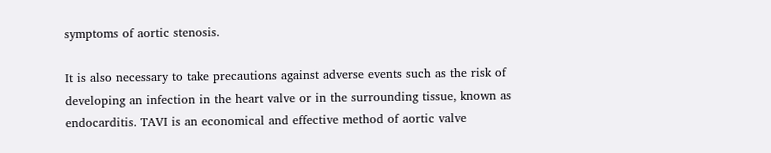symptoms of aortic stenosis.

It is also necessary to take precautions against adverse events such as the risk of developing an infection in the heart valve or in the surrounding tissue, known as endocarditis. TAVI is an economical and effective method of aortic valve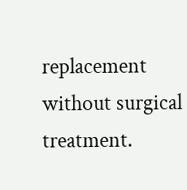replacement without surgical treatment.